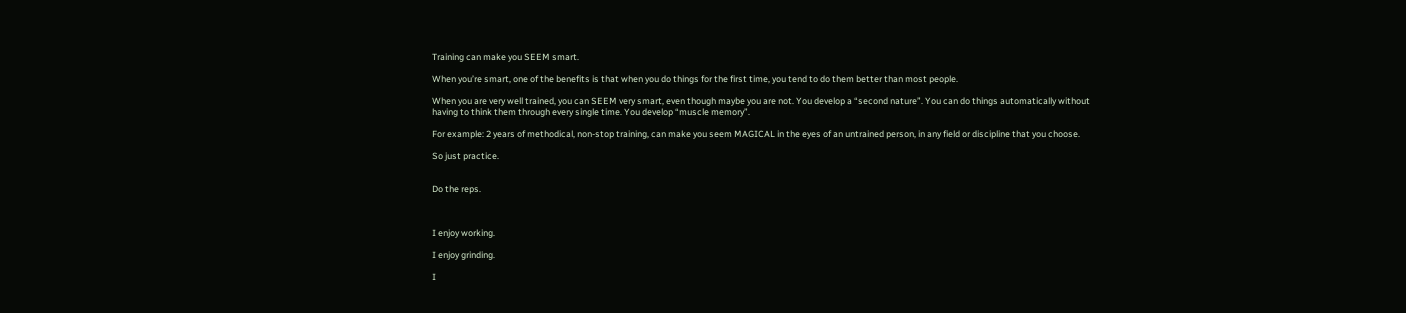Training can make you SEEM smart.

When you’re smart, one of the benefits is that when you do things for the first time, you tend to do them better than most people.

When you are very well trained, you can SEEM very smart, even though maybe you are not. You develop a “second nature”. You can do things automatically without having to think them through every single time. You develop “muscle memory”.

For example: 2 years of methodical, non-stop training, can make you seem MAGICAL in the eyes of an untrained person, in any field or discipline that you choose.

So just practice.


Do the reps.



I enjoy working.

I enjoy grinding.

I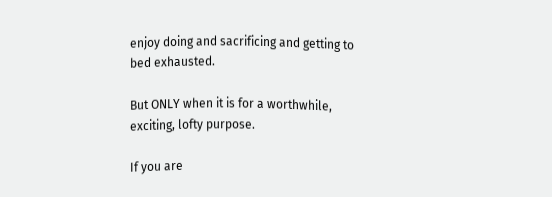enjoy doing and sacrificing and getting to bed exhausted.

But ONLY when it is for a worthwhile, exciting, lofty purpose.

If you are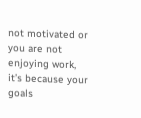not motivated or you are not enjoying work, it’s because your goals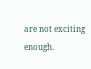are not exciting enough.